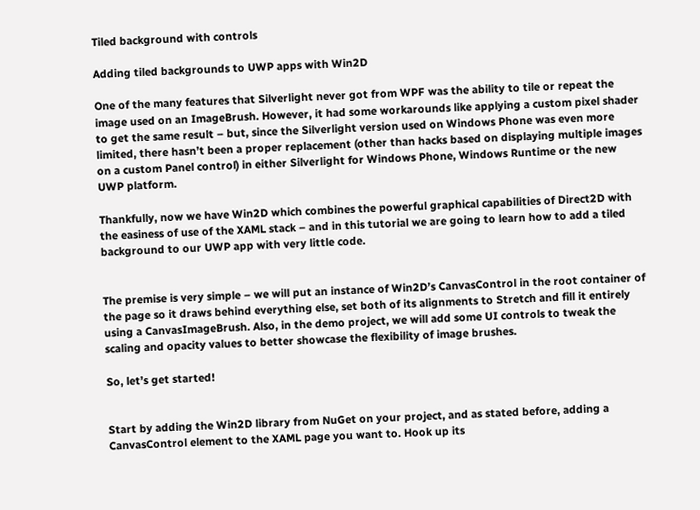Tiled background with controls

Adding tiled backgrounds to UWP apps with Win2D

One of the many features that Silverlight never got from WPF was the ability to tile or repeat the image used on an ImageBrush. However, it had some workarounds like applying a custom pixel shader to get the same result – but, since the Silverlight version used on Windows Phone was even more limited, there hasn’t been a proper replacement (other than hacks based on displaying multiple images on a custom Panel control) in either Silverlight for Windows Phone, Windows Runtime or the new UWP platform.

Thankfully, now we have Win2D which combines the powerful graphical capabilities of Direct2D with the easiness of use of the XAML stack – and in this tutorial we are going to learn how to add a tiled background to our UWP app with very little code.


The premise is very simple – we will put an instance of Win2D’s CanvasControl in the root container of the page so it draws behind everything else, set both of its alignments to Stretch and fill it entirely using a CanvasImageBrush. Also, in the demo project, we will add some UI controls to tweak the scaling and opacity values to better showcase the flexibility of image brushes.

So, let’s get started!


Start by adding the Win2D library from NuGet on your project, and as stated before, adding a CanvasControl element to the XAML page you want to. Hook up its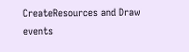CreateResources and Draw events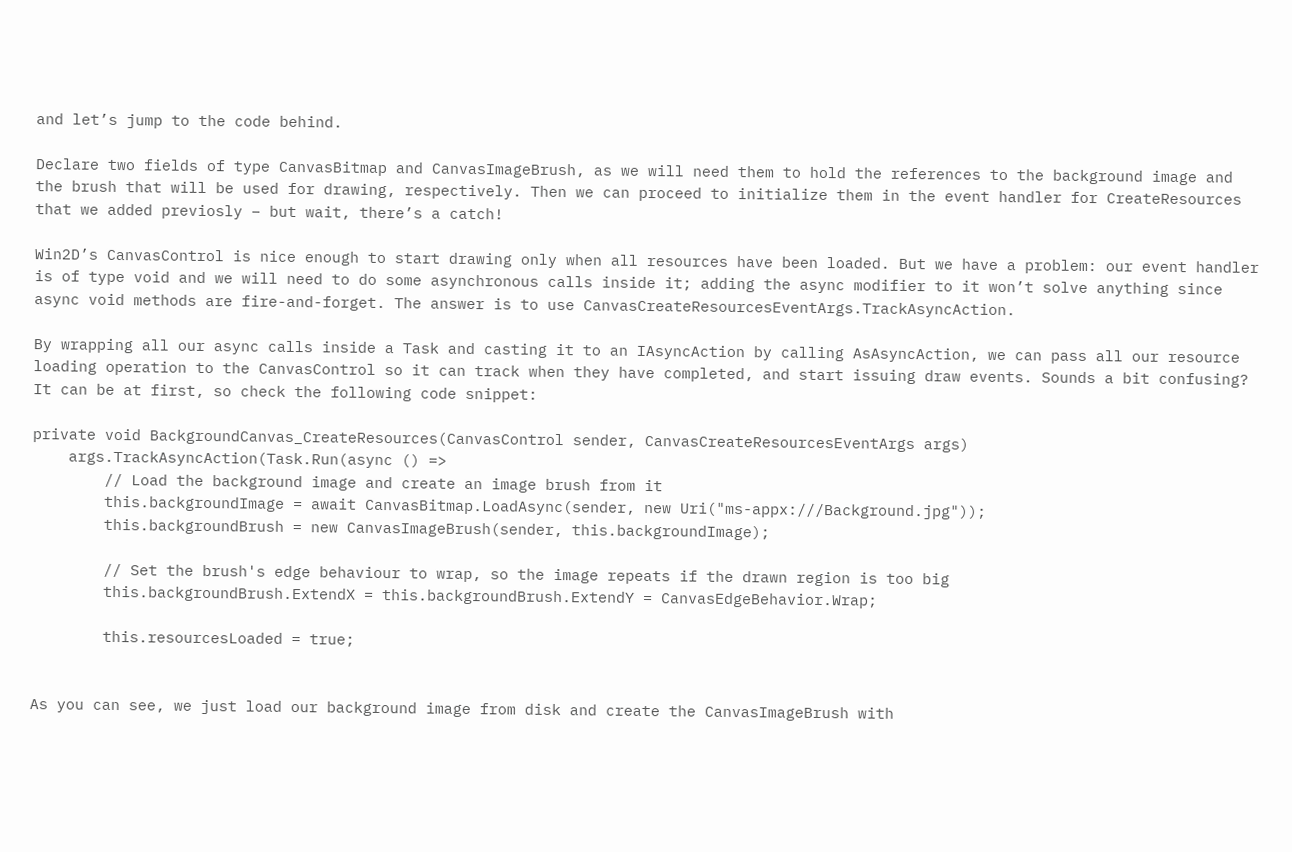and let’s jump to the code behind.

Declare two fields of type CanvasBitmap and CanvasImageBrush, as we will need them to hold the references to the background image and the brush that will be used for drawing, respectively. Then we can proceed to initialize them in the event handler for CreateResources that we added previosly – but wait, there’s a catch!

Win2D’s CanvasControl is nice enough to start drawing only when all resources have been loaded. But we have a problem: our event handler is of type void and we will need to do some asynchronous calls inside it; adding the async modifier to it won’t solve anything since async void methods are fire-and-forget. The answer is to use CanvasCreateResourcesEventArgs.TrackAsyncAction.

By wrapping all our async calls inside a Task and casting it to an IAsyncAction by calling AsAsyncAction, we can pass all our resource loading operation to the CanvasControl so it can track when they have completed, and start issuing draw events. Sounds a bit confusing? It can be at first, so check the following code snippet:

private void BackgroundCanvas_CreateResources(CanvasControl sender, CanvasCreateResourcesEventArgs args)
    args.TrackAsyncAction(Task.Run(async () =>
        // Load the background image and create an image brush from it
        this.backgroundImage = await CanvasBitmap.LoadAsync(sender, new Uri("ms-appx:///Background.jpg"));
        this.backgroundBrush = new CanvasImageBrush(sender, this.backgroundImage);

        // Set the brush's edge behaviour to wrap, so the image repeats if the drawn region is too big
        this.backgroundBrush.ExtendX = this.backgroundBrush.ExtendY = CanvasEdgeBehavior.Wrap;

        this.resourcesLoaded = true;


As you can see, we just load our background image from disk and create the CanvasImageBrush with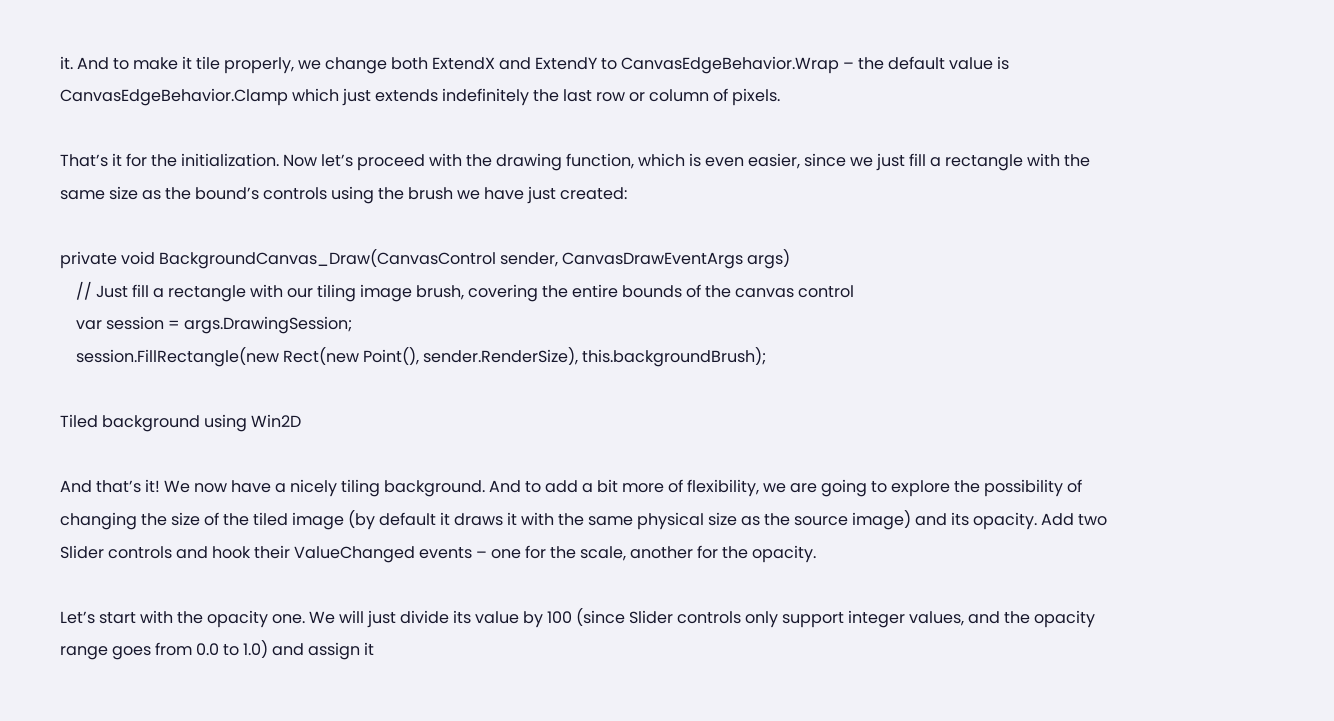it. And to make it tile properly, we change both ExtendX and ExtendY to CanvasEdgeBehavior.Wrap – the default value is CanvasEdgeBehavior.Clamp which just extends indefinitely the last row or column of pixels.

That’s it for the initialization. Now let’s proceed with the drawing function, which is even easier, since we just fill a rectangle with the same size as the bound’s controls using the brush we have just created:

private void BackgroundCanvas_Draw(CanvasControl sender, CanvasDrawEventArgs args)
    // Just fill a rectangle with our tiling image brush, covering the entire bounds of the canvas control
    var session = args.DrawingSession;
    session.FillRectangle(new Rect(new Point(), sender.RenderSize), this.backgroundBrush);

Tiled background using Win2D

And that’s it! We now have a nicely tiling background. And to add a bit more of flexibility, we are going to explore the possibility of changing the size of the tiled image (by default it draws it with the same physical size as the source image) and its opacity. Add two Slider controls and hook their ValueChanged events – one for the scale, another for the opacity.

Let’s start with the opacity one. We will just divide its value by 100 (since Slider controls only support integer values, and the opacity range goes from 0.0 to 1.0) and assign it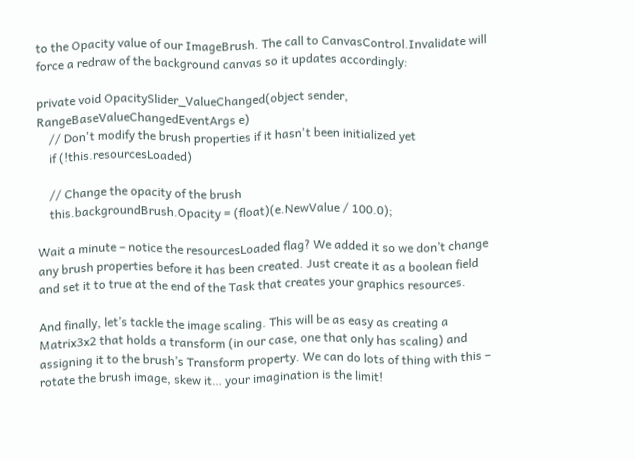to the Opacity value of our ImageBrush. The call to CanvasControl.Invalidate will force a redraw of the background canvas so it updates accordingly:

private void OpacitySlider_ValueChanged(object sender, RangeBaseValueChangedEventArgs e)
    // Don't modify the brush properties if it hasn't been initialized yet
    if (!this.resourcesLoaded)

    // Change the opacity of the brush
    this.backgroundBrush.Opacity = (float)(e.NewValue / 100.0);

Wait a minute – notice the resourcesLoaded flag? We added it so we don’t change any brush properties before it has been created. Just create it as a boolean field and set it to true at the end of the Task that creates your graphics resources.

And finally, let’s tackle the image scaling. This will be as easy as creating a Matrix3x2 that holds a transform (in our case, one that only has scaling) and assigning it to the brush’s Transform property. We can do lots of thing with this – rotate the brush image, skew it… your imagination is the limit!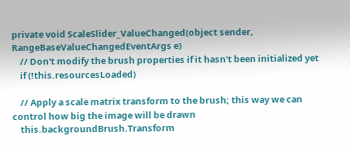private void ScaleSlider_ValueChanged(object sender, RangeBaseValueChangedEventArgs e)
    // Don't modify the brush properties if it hasn't been initialized yet
    if (!this.resourcesLoaded)

    // Apply a scale matrix transform to the brush; this way we can control how big the image will be drawn
    this.backgroundBrush.Transform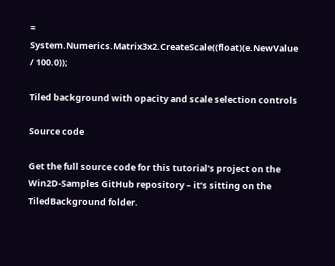= System.Numerics.Matrix3x2.CreateScale((float)(e.NewValue / 100.0));

Tiled background with opacity and scale selection controls

Source code

Get the full source code for this tutorial’s project on the Win2D-Samples GitHub repository – it’s sitting on the TiledBackground folder.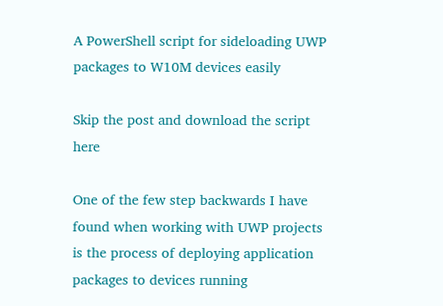A PowerShell script for sideloading UWP packages to W10M devices easily

Skip the post and download the script here

One of the few step backwards I have found when working with UWP projects is the process of deploying application packages to devices running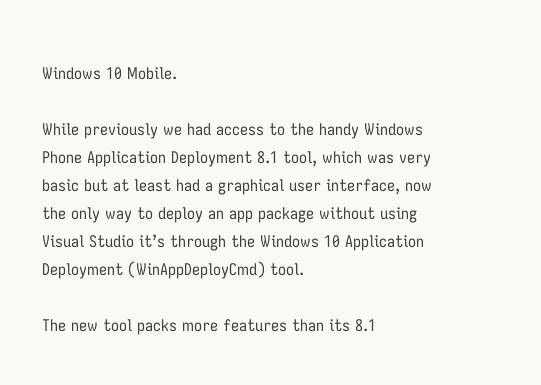Windows 10 Mobile.

While previously we had access to the handy Windows Phone Application Deployment 8.1 tool, which was very basic but at least had a graphical user interface, now the only way to deploy an app package without using Visual Studio it’s through the Windows 10 Application Deployment (WinAppDeployCmd) tool.

The new tool packs more features than its 8.1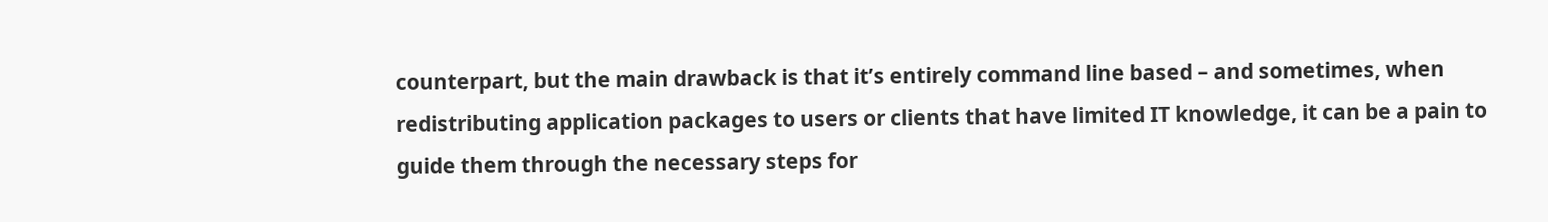counterpart, but the main drawback is that it’s entirely command line based – and sometimes, when redistributing application packages to users or clients that have limited IT knowledge, it can be a pain to guide them through the necessary steps for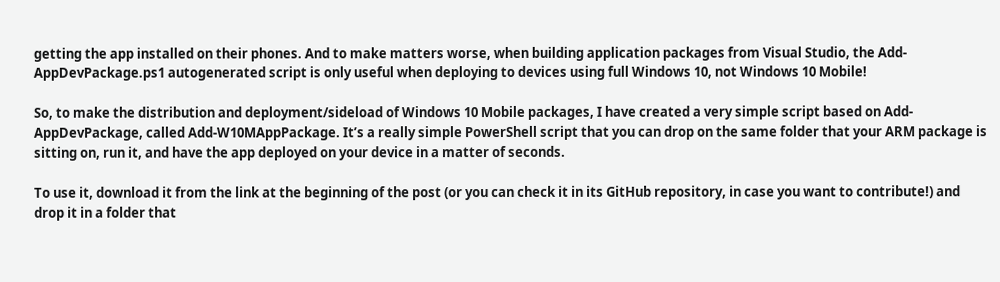getting the app installed on their phones. And to make matters worse, when building application packages from Visual Studio, the Add-AppDevPackage.ps1 autogenerated script is only useful when deploying to devices using full Windows 10, not Windows 10 Mobile!

So, to make the distribution and deployment/sideload of Windows 10 Mobile packages, I have created a very simple script based on Add-AppDevPackage, called Add-W10MAppPackage. It’s a really simple PowerShell script that you can drop on the same folder that your ARM package is sitting on, run it, and have the app deployed on your device in a matter of seconds.

To use it, download it from the link at the beginning of the post (or you can check it in its GitHub repository, in case you want to contribute!) and drop it in a folder that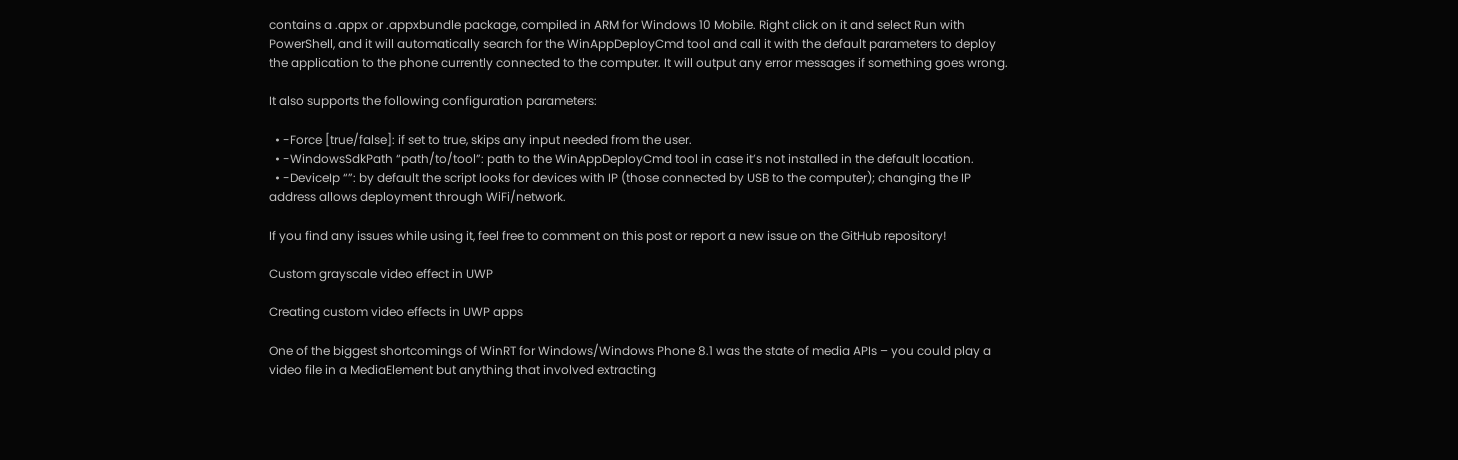contains a .appx or .appxbundle package, compiled in ARM for Windows 10 Mobile. Right click on it and select Run with PowerShell, and it will automatically search for the WinAppDeployCmd tool and call it with the default parameters to deploy the application to the phone currently connected to the computer. It will output any error messages if something goes wrong.

It also supports the following configuration parameters:

  • -Force [true/false]: if set to true, skips any input needed from the user.
  • -WindowsSdkPath “path/to/tool”: path to the WinAppDeployCmd tool in case it’s not installed in the default location.
  • -DeviceIp “”: by default the script looks for devices with IP (those connected by USB to the computer); changing the IP address allows deployment through WiFi/network.

If you find any issues while using it, feel free to comment on this post or report a new issue on the GitHub repository!

Custom grayscale video effect in UWP

Creating custom video effects in UWP apps

One of the biggest shortcomings of WinRT for Windows/Windows Phone 8.1 was the state of media APIs – you could play a video file in a MediaElement but anything that involved extracting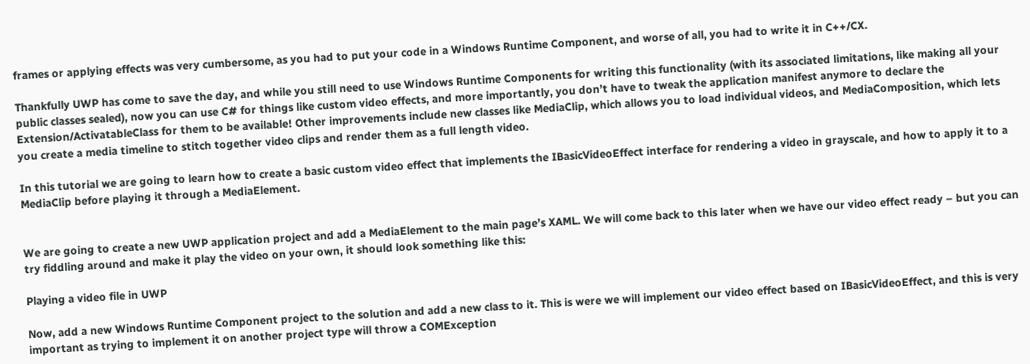frames or applying effects was very cumbersome, as you had to put your code in a Windows Runtime Component, and worse of all, you had to write it in C++/CX.

Thankfully UWP has come to save the day, and while you still need to use Windows Runtime Components for writing this functionality (with its associated limitations, like making all your public classes sealed), now you can use C# for things like custom video effects, and more importantly, you don’t have to tweak the application manifest anymore to declare the Extension/ActivatableClass for them to be available! Other improvements include new classes like MediaClip, which allows you to load individual videos, and MediaComposition, which lets you create a media timeline to stitch together video clips and render them as a full length video.

In this tutorial we are going to learn how to create a basic custom video effect that implements the IBasicVideoEffect interface for rendering a video in grayscale, and how to apply it to a MediaClip before playing it through a MediaElement.


We are going to create a new UWP application project and add a MediaElement to the main page’s XAML. We will come back to this later when we have our video effect ready – but you can try fiddling around and make it play the video on your own, it should look something like this:

Playing a video file in UWP

Now, add a new Windows Runtime Component project to the solution and add a new class to it. This is were we will implement our video effect based on IBasicVideoEffect, and this is very important as trying to implement it on another project type will throw a COMException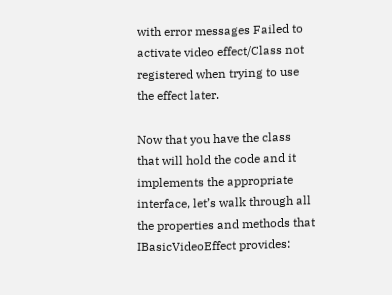with error messages Failed to activate video effect/Class not registered when trying to use the effect later.

Now that you have the class that will hold the code and it implements the appropriate interface, let’s walk through all the properties and methods that IBasicVideoEffect provides: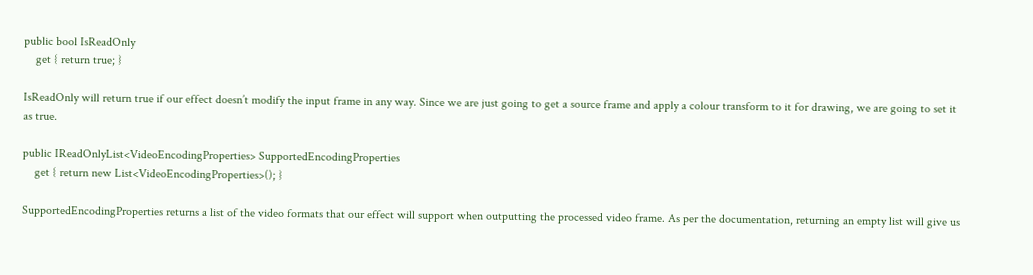public bool IsReadOnly
    get { return true; }

IsReadOnly will return true if our effect doesn’t modify the input frame in any way. Since we are just going to get a source frame and apply a colour transform to it for drawing, we are going to set it as true.

public IReadOnlyList<VideoEncodingProperties> SupportedEncodingProperties
    get { return new List<VideoEncodingProperties>(); }

SupportedEncodingProperties returns a list of the video formats that our effect will support when outputting the processed video frame. As per the documentation, returning an empty list will give us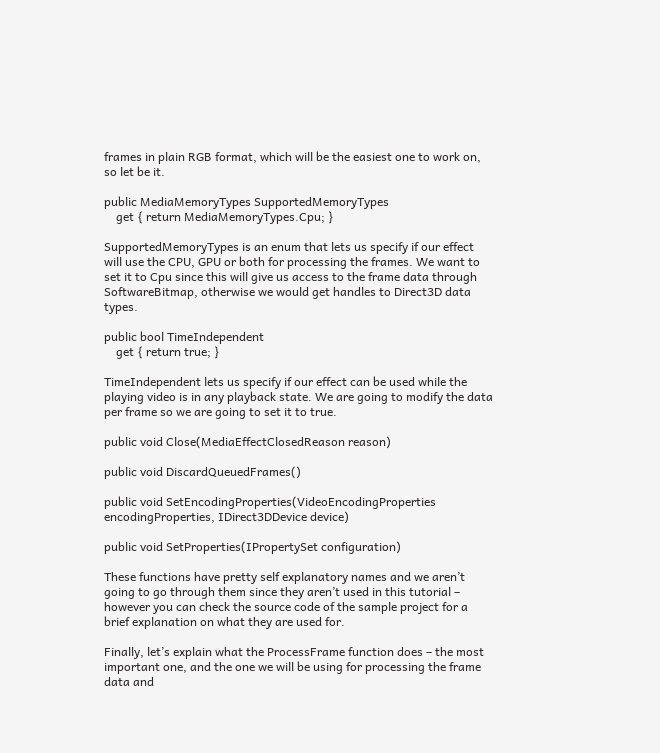frames in plain RGB format, which will be the easiest one to work on, so let be it.

public MediaMemoryTypes SupportedMemoryTypes
    get { return MediaMemoryTypes.Cpu; }

SupportedMemoryTypes is an enum that lets us specify if our effect will use the CPU, GPU or both for processing the frames. We want to set it to Cpu since this will give us access to the frame data through SoftwareBitmap, otherwise we would get handles to Direct3D data types.

public bool TimeIndependent
    get { return true; }

TimeIndependent lets us specify if our effect can be used while the playing video is in any playback state. We are going to modify the data per frame so we are going to set it to true.

public void Close(MediaEffectClosedReason reason)

public void DiscardQueuedFrames()

public void SetEncodingProperties(VideoEncodingProperties encodingProperties, IDirect3DDevice device)

public void SetProperties(IPropertySet configuration)

These functions have pretty self explanatory names and we aren’t going to go through them since they aren’t used in this tutorial – however you can check the source code of the sample project for a brief explanation on what they are used for.

Finally, let’s explain what the ProcessFrame function does – the most important one, and the one we will be using for processing the frame data and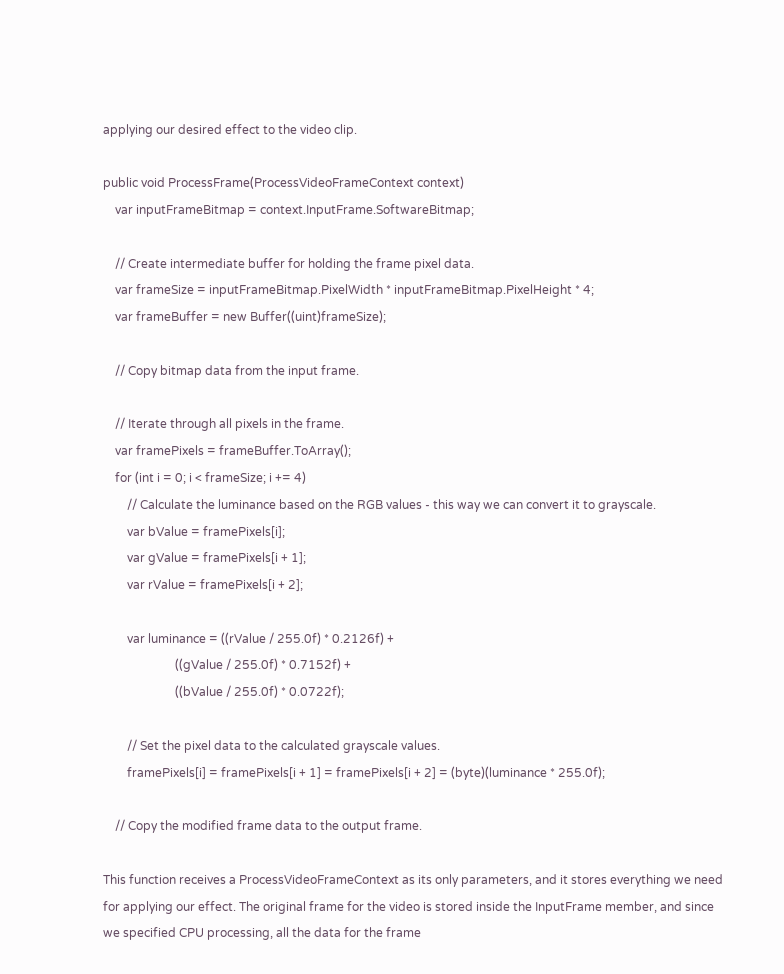applying our desired effect to the video clip.

public void ProcessFrame(ProcessVideoFrameContext context)
    var inputFrameBitmap = context.InputFrame.SoftwareBitmap;

    // Create intermediate buffer for holding the frame pixel data.
    var frameSize = inputFrameBitmap.PixelWidth * inputFrameBitmap.PixelHeight * 4;
    var frameBuffer = new Buffer((uint)frameSize);

    // Copy bitmap data from the input frame.

    // Iterate through all pixels in the frame.
    var framePixels = frameBuffer.ToArray();
    for (int i = 0; i < frameSize; i += 4)
        // Calculate the luminance based on the RGB values - this way we can convert it to grayscale.
        var bValue = framePixels[i];
        var gValue = framePixels[i + 1];
        var rValue = framePixels[i + 2];

        var luminance = ((rValue / 255.0f) * 0.2126f) +
                        ((gValue / 255.0f) * 0.7152f) +
                        ((bValue / 255.0f) * 0.0722f);

        // Set the pixel data to the calculated grayscale values.
        framePixels[i] = framePixels[i + 1] = framePixels[i + 2] = (byte)(luminance * 255.0f);

    // Copy the modified frame data to the output frame.

This function receives a ProcessVideoFrameContext as its only parameters, and it stores everything we need for applying our effect. The original frame for the video is stored inside the InputFrame member, and since we specified CPU processing, all the data for the frame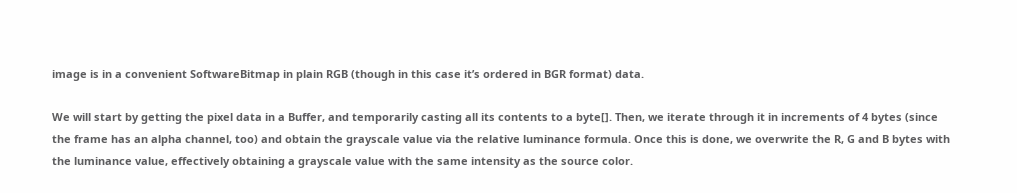image is in a convenient SoftwareBitmap in plain RGB (though in this case it’s ordered in BGR format) data.

We will start by getting the pixel data in a Buffer, and temporarily casting all its contents to a byte[]. Then, we iterate through it in increments of 4 bytes (since the frame has an alpha channel, too) and obtain the grayscale value via the relative luminance formula. Once this is done, we overwrite the R, G and B bytes with the luminance value, effectively obtaining a grayscale value with the same intensity as the source color.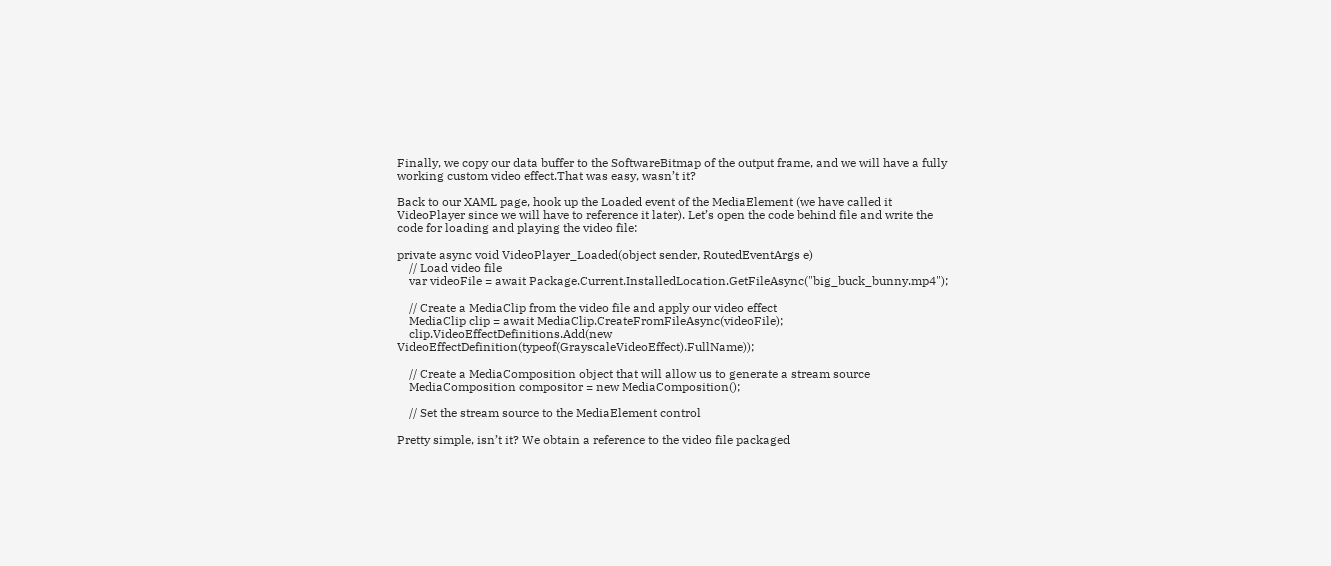Finally, we copy our data buffer to the SoftwareBitmap of the output frame, and we will have a fully working custom video effect.That was easy, wasn’t it?

Back to our XAML page, hook up the Loaded event of the MediaElement (we have called it VideoPlayer since we will have to reference it later). Let’s open the code behind file and write the code for loading and playing the video file:

private async void VideoPlayer_Loaded(object sender, RoutedEventArgs e)
    // Load video file
    var videoFile = await Package.Current.InstalledLocation.GetFileAsync("big_buck_bunny.mp4");

    // Create a MediaClip from the video file and apply our video effect
    MediaClip clip = await MediaClip.CreateFromFileAsync(videoFile);
    clip.VideoEffectDefinitions.Add(new VideoEffectDefinition(typeof(GrayscaleVideoEffect).FullName));

    // Create a MediaComposition object that will allow us to generate a stream source
    MediaComposition compositor = new MediaComposition();

    // Set the stream source to the MediaElement control

Pretty simple, isn’t it? We obtain a reference to the video file packaged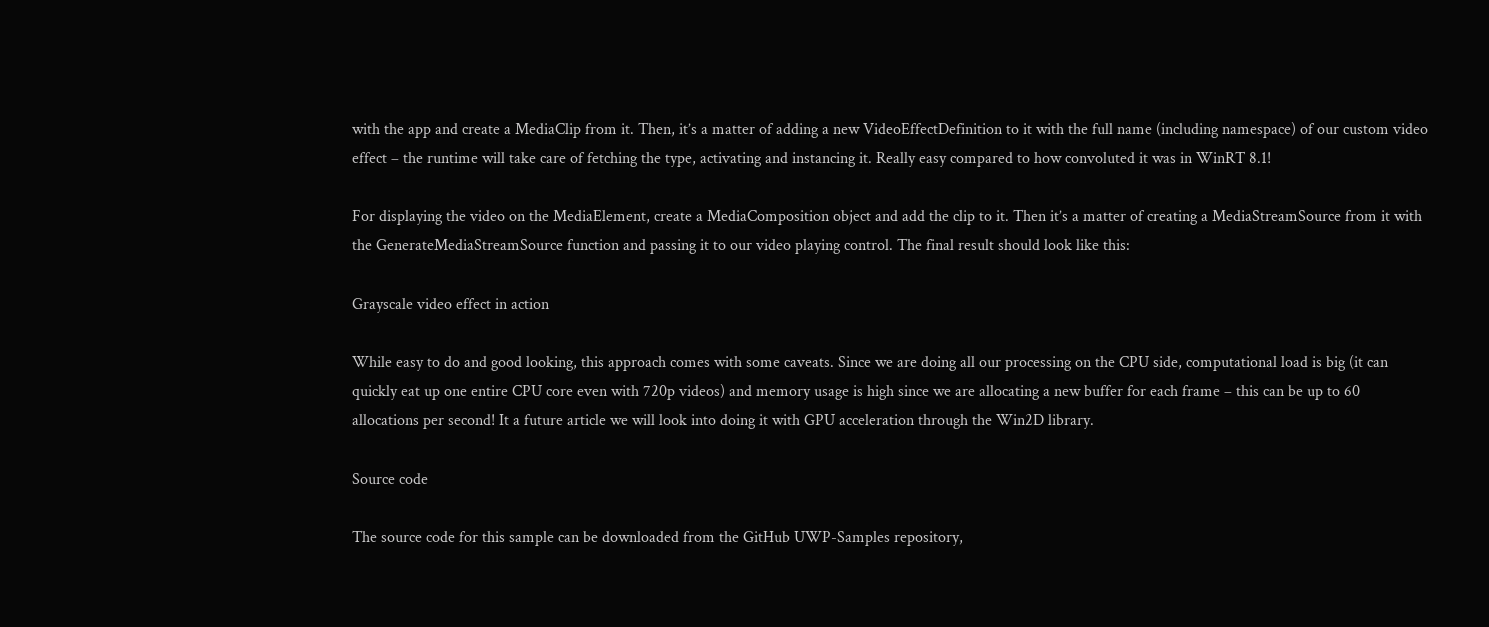with the app and create a MediaClip from it. Then, it’s a matter of adding a new VideoEffectDefinition to it with the full name (including namespace) of our custom video effect – the runtime will take care of fetching the type, activating and instancing it. Really easy compared to how convoluted it was in WinRT 8.1!

For displaying the video on the MediaElement, create a MediaComposition object and add the clip to it. Then it’s a matter of creating a MediaStreamSource from it with the GenerateMediaStreamSource function and passing it to our video playing control. The final result should look like this:

Grayscale video effect in action

While easy to do and good looking, this approach comes with some caveats. Since we are doing all our processing on the CPU side, computational load is big (it can quickly eat up one entire CPU core even with 720p videos) and memory usage is high since we are allocating a new buffer for each frame – this can be up to 60 allocations per second! It a future article we will look into doing it with GPU acceleration through the Win2D library.

Source code

The source code for this sample can be downloaded from the GitHub UWP-Samples repository,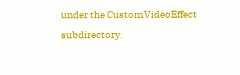under the CustomVideoEffect subdirectory.